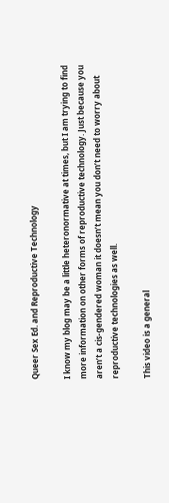Queer Sex Ed. and Reproductive Technology

I know my blog may be a little heteronormative at times, but I am trying to find more information on other forms of reproductive technology. Just because you aren’t a cis-gendered woman it doesn’t mean you don’t need to worry about reproductive technologies as well.

This video is a general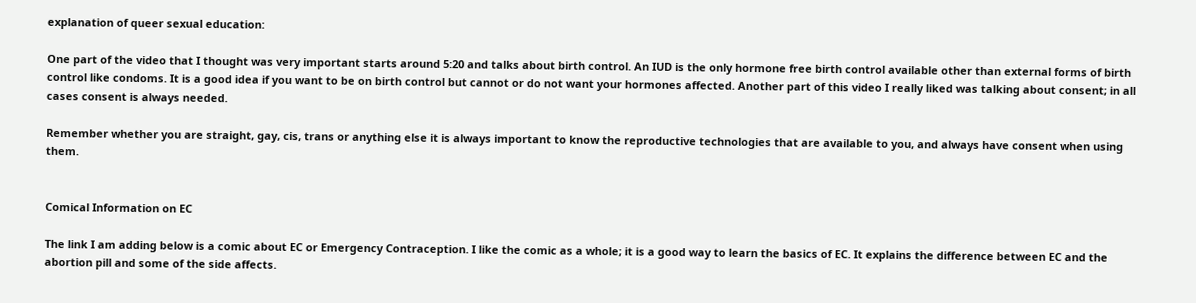explanation of queer sexual education:

One part of the video that I thought was very important starts around 5:20 and talks about birth control. An IUD is the only hormone free birth control available other than external forms of birth control like condoms. It is a good idea if you want to be on birth control but cannot or do not want your hormones affected. Another part of this video I really liked was talking about consent; in all cases consent is always needed.

Remember whether you are straight, gay, cis, trans or anything else it is always important to know the reproductive technologies that are available to you, and always have consent when using them.


Comical Information on EC

The link I am adding below is a comic about EC or Emergency Contraception. I like the comic as a whole; it is a good way to learn the basics of EC. It explains the difference between EC and the abortion pill and some of the side affects.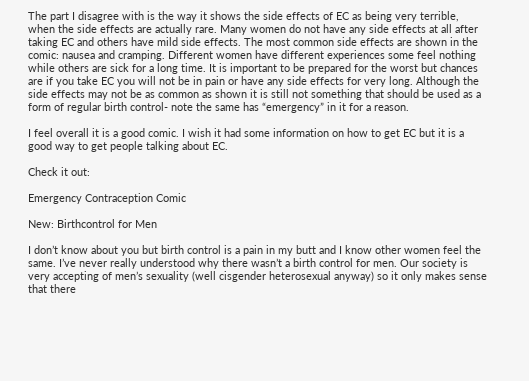The part I disagree with is the way it shows the side effects of EC as being very terrible, when the side effects are actually rare. Many women do not have any side effects at all after taking EC and others have mild side effects. The most common side effects are shown in the comic: nausea and cramping. Different women have different experiences some feel nothing while others are sick for a long time. It is important to be prepared for the worst but chances are if you take EC you will not be in pain or have any side effects for very long. Although the side effects may not be as common as shown it is still not something that should be used as a form of regular birth control- note the same has “emergency” in it for a reason.

I feel overall it is a good comic. I wish it had some information on how to get EC but it is a good way to get people talking about EC.

Check it out:

Emergency Contraception Comic

New: Birthcontrol for Men

I don’t know about you but birth control is a pain in my butt and I know other women feel the same. I’ve never really understood why there wasn’t a birth control for men. Our society is very accepting of men’s sexuality (well cisgender heterosexual anyway) so it only makes sense that there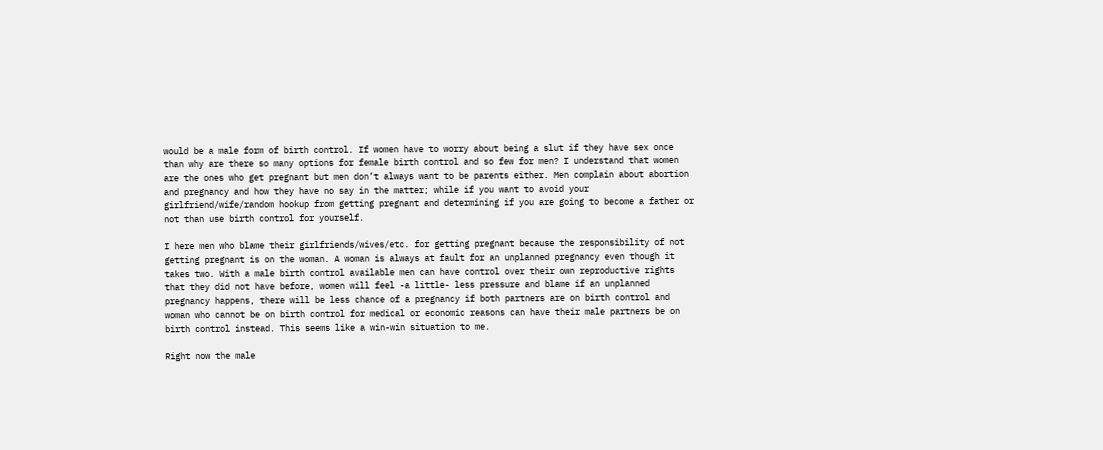would be a male form of birth control. If women have to worry about being a slut if they have sex once than why are there so many options for female birth control and so few for men? I understand that women are the ones who get pregnant but men don’t always want to be parents either. Men complain about abortion and pregnancy and how they have no say in the matter; while if you want to avoid your girlfriend/wife/random hookup from getting pregnant and determining if you are going to become a father or not than use birth control for yourself.

I here men who blame their girlfriends/wives/etc. for getting pregnant because the responsibility of not getting pregnant is on the woman. A woman is always at fault for an unplanned pregnancy even though it takes two. With a male birth control available men can have control over their own reproductive rights that they did not have before, women will feel -a little- less pressure and blame if an unplanned pregnancy happens, there will be less chance of a pregnancy if both partners are on birth control and woman who cannot be on birth control for medical or economic reasons can have their male partners be on birth control instead. This seems like a win-win situation to me.

Right now the male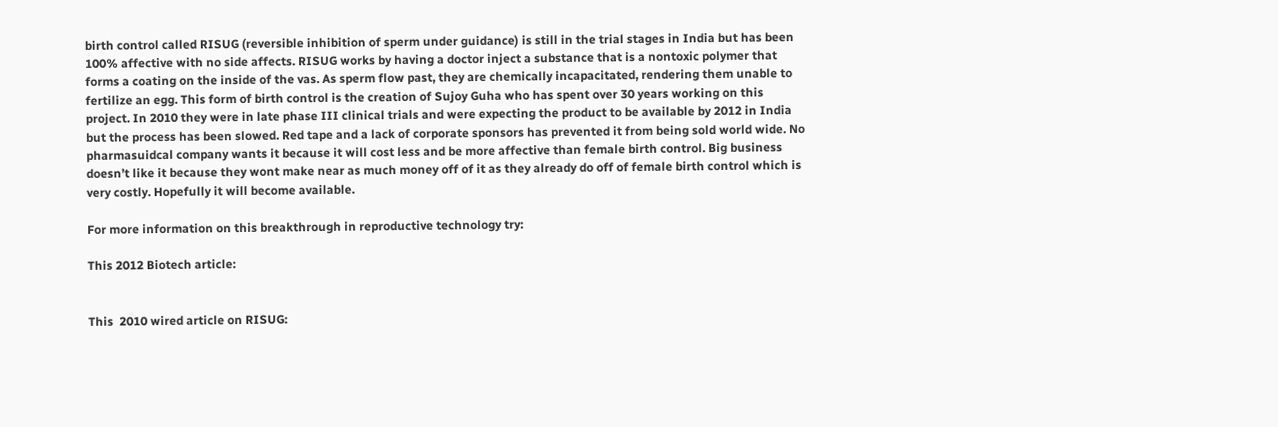birth control called RISUG (reversible inhibition of sperm under guidance) is still in the trial stages in India but has been 100% affective with no side affects. RISUG works by having a doctor inject a substance that is a nontoxic polymer that forms a coating on the inside of the vas. As sperm flow past, they are chemically incapacitated, rendering them unable to fertilize an egg. This form of birth control is the creation of Sujoy Guha who has spent over 30 years working on this project. In 2010 they were in late phase III clinical trials and were expecting the product to be available by 2012 in India but the process has been slowed. Red tape and a lack of corporate sponsors has prevented it from being sold world wide. No pharmasuidcal company wants it because it will cost less and be more affective than female birth control. Big business doesn’t like it because they wont make near as much money off of it as they already do off of female birth control which is very costly. Hopefully it will become available.

For more information on this breakthrough in reproductive technology try:

This 2012 Biotech article:


This  2010 wired article on RISUG: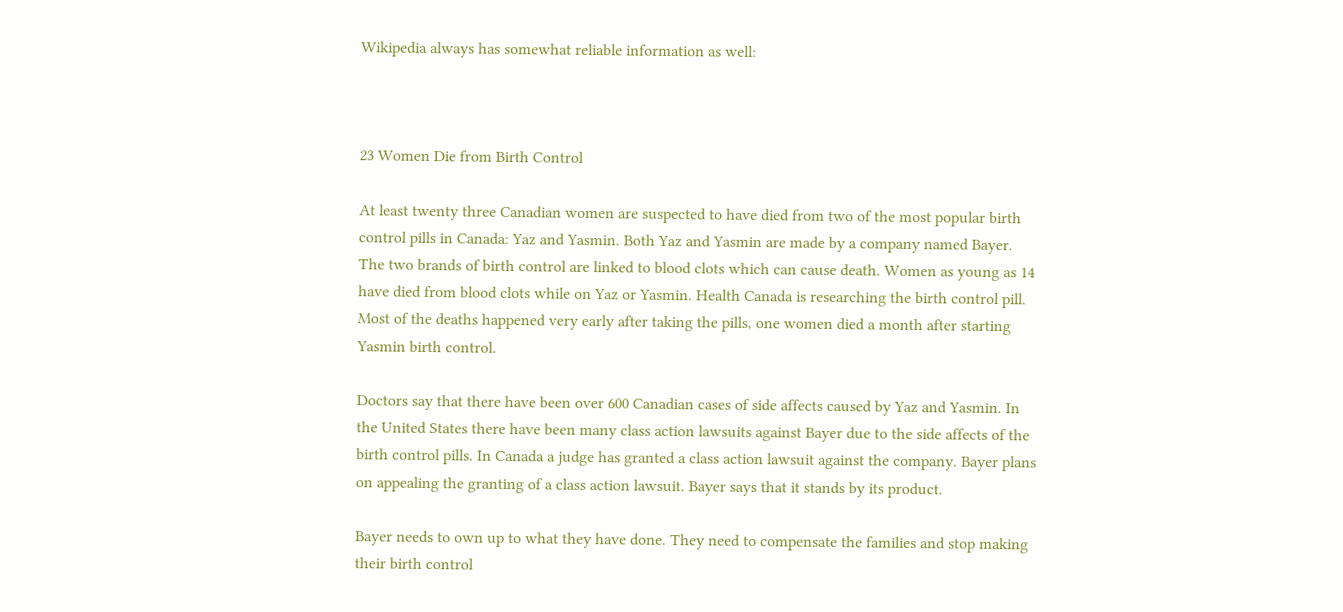Wikipedia always has somewhat reliable information as well:



23 Women Die from Birth Control

At least twenty three Canadian women are suspected to have died from two of the most popular birth control pills in Canada: Yaz and Yasmin. Both Yaz and Yasmin are made by a company named Bayer. The two brands of birth control are linked to blood clots which can cause death. Women as young as 14 have died from blood clots while on Yaz or Yasmin. Health Canada is researching the birth control pill. Most of the deaths happened very early after taking the pills, one women died a month after starting Yasmin birth control.

Doctors say that there have been over 600 Canadian cases of side affects caused by Yaz and Yasmin. In the United States there have been many class action lawsuits against Bayer due to the side affects of the birth control pills. In Canada a judge has granted a class action lawsuit against the company. Bayer plans on appealing the granting of a class action lawsuit. Bayer says that it stands by its product.

Bayer needs to own up to what they have done. They need to compensate the families and stop making their birth control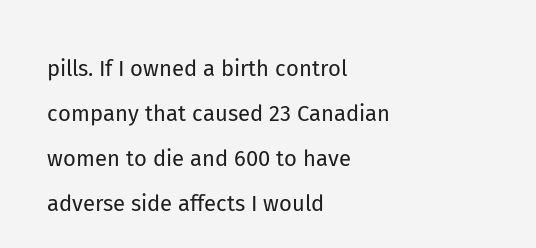pills. If I owned a birth control company that caused 23 Canadian women to die and 600 to have adverse side affects I would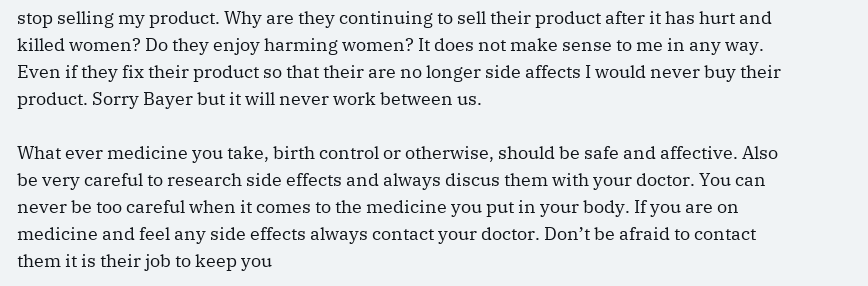stop selling my product. Why are they continuing to sell their product after it has hurt and killed women? Do they enjoy harming women? It does not make sense to me in any way. Even if they fix their product so that their are no longer side affects I would never buy their product. Sorry Bayer but it will never work between us.

What ever medicine you take, birth control or otherwise, should be safe and affective. Also be very careful to research side effects and always discus them with your doctor. You can never be too careful when it comes to the medicine you put in your body. If you are on medicine and feel any side effects always contact your doctor. Don’t be afraid to contact them it is their job to keep you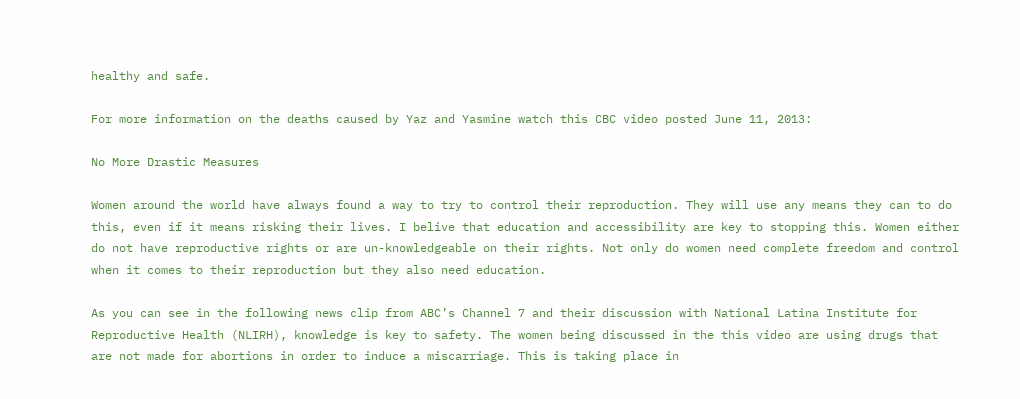healthy and safe.

For more information on the deaths caused by Yaz and Yasmine watch this CBC video posted June 11, 2013:

No More Drastic Measures

Women around the world have always found a way to try to control their reproduction. They will use any means they can to do this, even if it means risking their lives. I belive that education and accessibility are key to stopping this. Women either do not have reproductive rights or are un-knowledgeable on their rights. Not only do women need complete freedom and control when it comes to their reproduction but they also need education.

As you can see in the following news clip from ABC’s Channel 7 and their discussion with National Latina Institute for Reproductive Health (NLIRH), knowledge is key to safety. The women being discussed in the this video are using drugs that are not made for abortions in order to induce a miscarriage. This is taking place in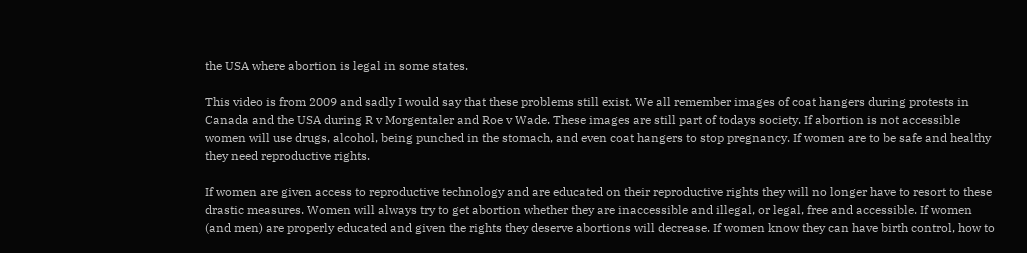the USA where abortion is legal in some states.

This video is from 2009 and sadly I would say that these problems still exist. We all remember images of coat hangers during protests in Canada and the USA during R v Morgentaler and Roe v Wade. These images are still part of todays society. If abortion is not accessible women will use drugs, alcohol, being punched in the stomach, and even coat hangers to stop pregnancy. If women are to be safe and healthy they need reproductive rights.

If women are given access to reproductive technology and are educated on their reproductive rights they will no longer have to resort to these drastic measures. Women will always try to get abortion whether they are inaccessible and illegal, or legal, free and accessible. If women (and men) are properly educated and given the rights they deserve abortions will decrease. If women know they can have birth control, how to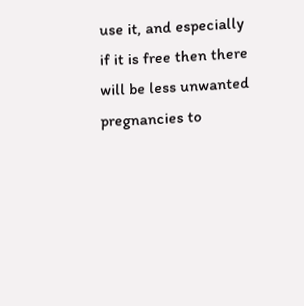use it, and especially if it is free then there will be less unwanted pregnancies to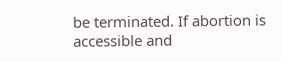be terminated. If abortion is accessible and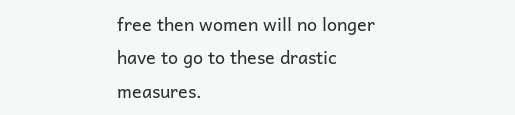free then women will no longer have to go to these drastic measures.